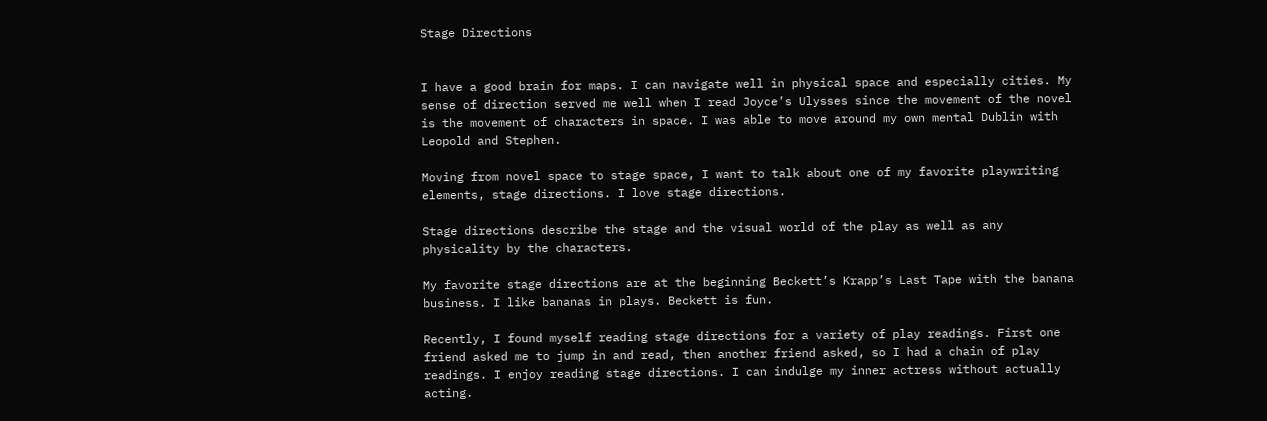Stage Directions


I have a good brain for maps. I can navigate well in physical space and especially cities. My sense of direction served me well when I read Joyce’s Ulysses since the movement of the novel is the movement of characters in space. I was able to move around my own mental Dublin with Leopold and Stephen.

Moving from novel space to stage space, I want to talk about one of my favorite playwriting elements, stage directions. I love stage directions.

Stage directions describe the stage and the visual world of the play as well as any physicality by the characters.

My favorite stage directions are at the beginning Beckett’s Krapp’s Last Tape with the banana business. I like bananas in plays. Beckett is fun.

Recently, I found myself reading stage directions for a variety of play readings. First one friend asked me to jump in and read, then another friend asked, so I had a chain of play readings. I enjoy reading stage directions. I can indulge my inner actress without actually acting.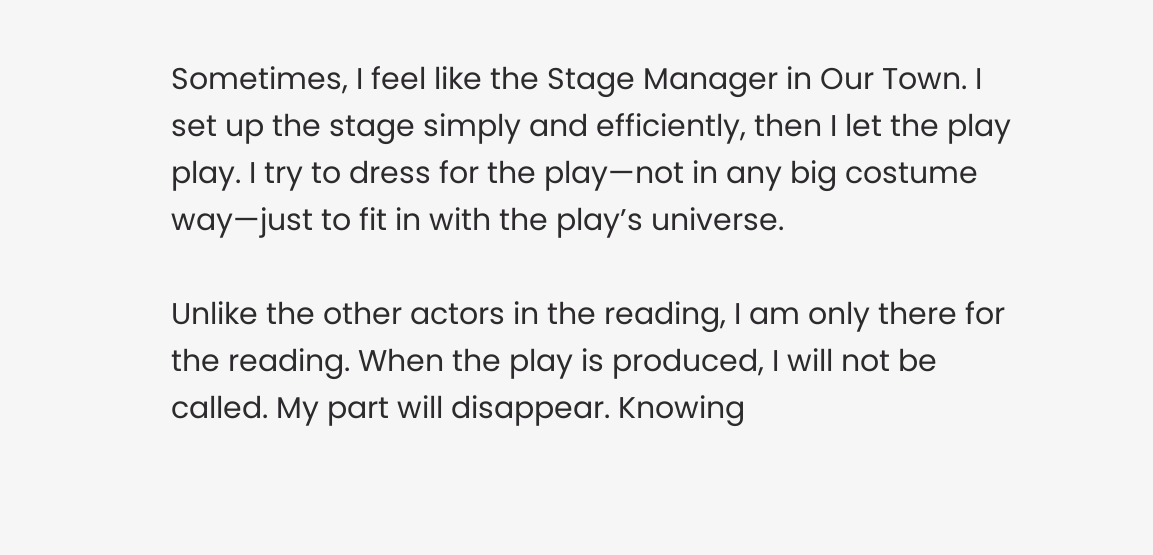Sometimes, I feel like the Stage Manager in Our Town. I set up the stage simply and efficiently, then I let the play play. I try to dress for the play—not in any big costume way—just to fit in with the play’s universe.

Unlike the other actors in the reading, I am only there for the reading. When the play is produced, I will not be called. My part will disappear. Knowing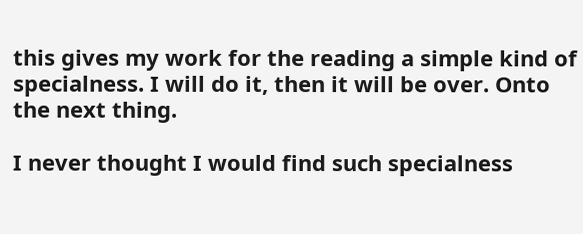this gives my work for the reading a simple kind of specialness. I will do it, then it will be over. Onto the next thing.

I never thought I would find such specialness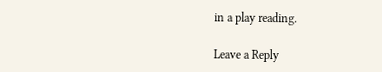in a play reading.

Leave a Reply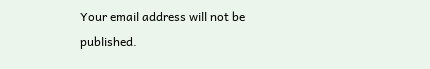Your email address will not be published.